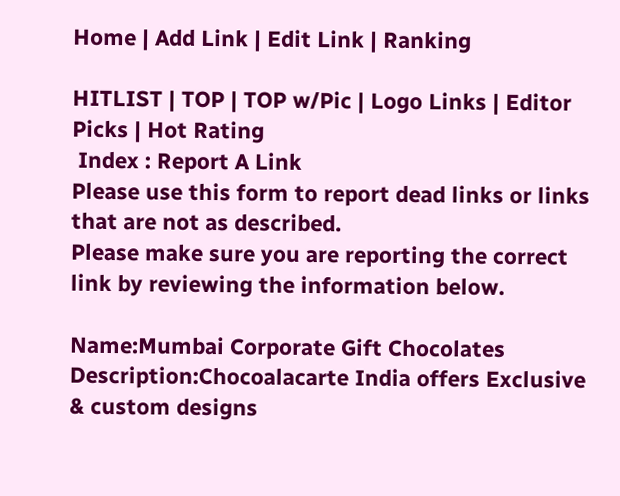Home | Add Link | Edit Link | Ranking

HITLIST | TOP | TOP w/Pic | Logo Links | Editor Picks | Hot Rating
 Index : Report A Link
Please use this form to report dead links or links that are not as described.
Please make sure you are reporting the correct link by reviewing the information below.

Name:Mumbai Corporate Gift Chocolates
Description:Chocoalacarte India offers Exclusive & custom designs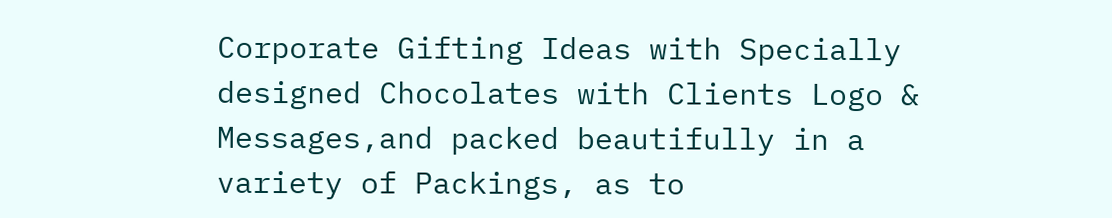Corporate Gifting Ideas with Specially designed Chocolates with Clients Logo & Messages,and packed beautifully in a variety of Packings, as to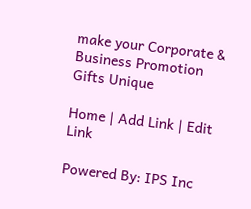make your Corporate & Business Promotion Gifts Unique

Home | Add Link | Edit Link

Powered By: IPS Inc